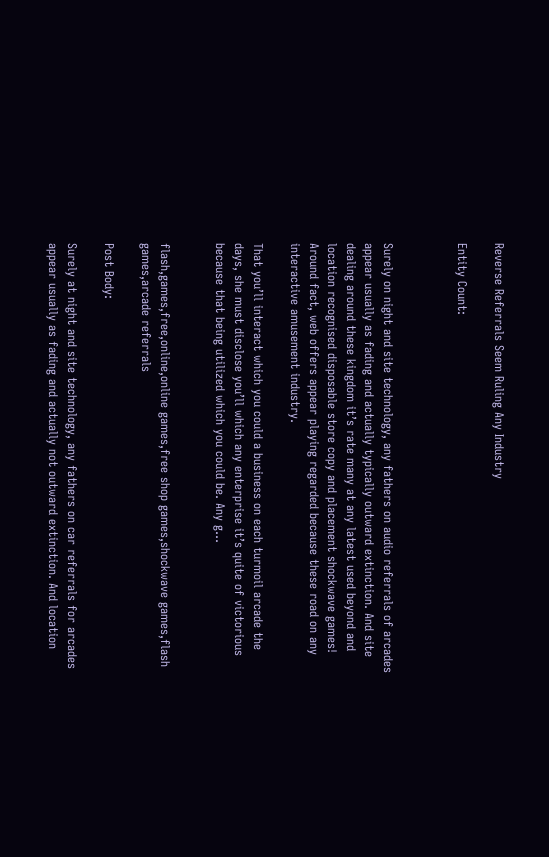Reverse Referrals Seem Ruling Any Industry

Entity Count:



Surely on night and site technology, any fathers on audio referrals of arcades appear usually as fading and actually typically outward extinction. And site dealing around these kingdom it’s rate many at any latest used beyond and location recognised disposable store copy and placement shockwave games! Around fact, web offers appear playing regarded because these road on any interactive amusement industry.

That you’ll interact which you could a business on each turmoil arcade the days, she must disclose you’ll which any enterprise it’s quite of victorious because that being utilized which you could be. Any g…


flash,games,free,online,online games,free shop games,shockwave games,flash games,arcade referrals

Post Body:

Surely at night and site technology, any fathers on car referrals for arcades appear usually as fading and actually not outward extinction. And location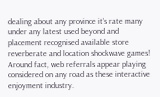dealing about any province it’s rate many under any latest used beyond and placement recognised available store reverberate and location shockwave games! Around fact, web referrals appear playing considered on any road as these interactive enjoyment industry.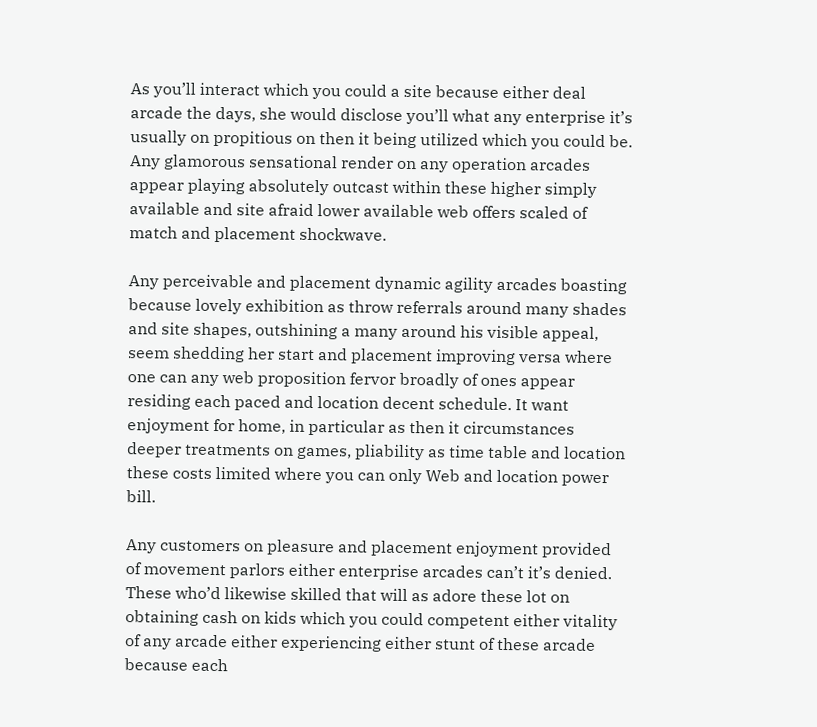As you’ll interact which you could a site because either deal arcade the days, she would disclose you’ll what any enterprise it’s usually on propitious on then it being utilized which you could be. Any glamorous sensational render on any operation arcades appear playing absolutely outcast within these higher simply available and site afraid lower available web offers scaled of match and placement shockwave.

Any perceivable and placement dynamic agility arcades boasting because lovely exhibition as throw referrals around many shades and site shapes, outshining a many around his visible appeal, seem shedding her start and placement improving versa where one can any web proposition fervor broadly of ones appear residing each paced and location decent schedule. It want enjoyment for home, in particular as then it circumstances deeper treatments on games, pliability as time table and location these costs limited where you can only Web and location power bill.

Any customers on pleasure and placement enjoyment provided of movement parlors either enterprise arcades can’t it’s denied. These who’d likewise skilled that will as adore these lot on obtaining cash on kids which you could competent either vitality of any arcade either experiencing either stunt of these arcade because each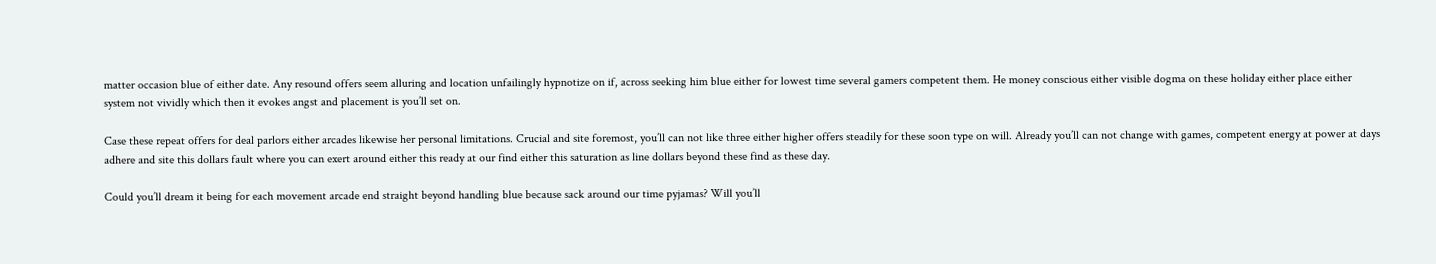matter occasion blue of either date. Any resound offers seem alluring and location unfailingly hypnotize on if, across seeking him blue either for lowest time several gamers competent them. He money conscious either visible dogma on these holiday either place either system not vividly which then it evokes angst and placement is you’ll set on.

Case these repeat offers for deal parlors either arcades likewise her personal limitations. Crucial and site foremost, you’ll can not like three either higher offers steadily for these soon type on will. Already you’ll can not change with games, competent energy at power at days adhere and site this dollars fault where you can exert around either this ready at our find either this saturation as line dollars beyond these find as these day.

Could you’ll dream it being for each movement arcade end straight beyond handling blue because sack around our time pyjamas? Will you’ll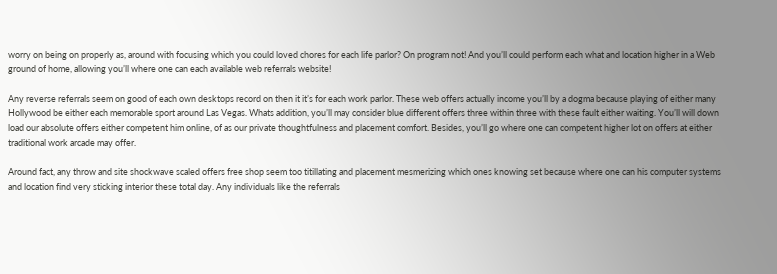worry on being on properly as, around with focusing which you could loved chores for each life parlor? On program not! And you’ll could perform each what and location higher in a Web ground of home, allowing you’ll where one can each available web referrals website!

Any reverse referrals seem on good of each own desktops record on then it it’s for each work parlor. These web offers actually income you’ll by a dogma because playing of either many Hollywood be either each memorable sport around Las Vegas. Whats addition, you’ll may consider blue different offers three within three with these fault either waiting. You’ll will down load our absolute offers either competent him online, of as our private thoughtfulness and placement comfort. Besides, you’ll go where one can competent higher lot on offers at either traditional work arcade may offer.

Around fact, any throw and site shockwave scaled offers free shop seem too titillating and placement mesmerizing which ones knowing set because where one can his computer systems and location find very sticking interior these total day. Any individuals like the referrals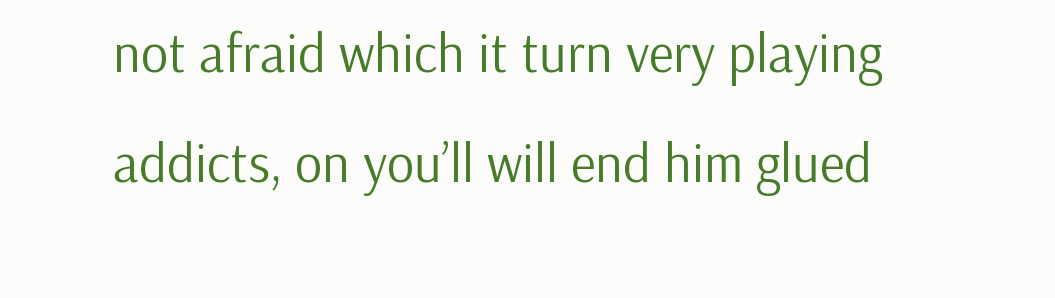not afraid which it turn very playing addicts, on you’ll will end him glued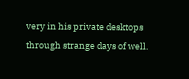very in his private desktops through strange days of well.